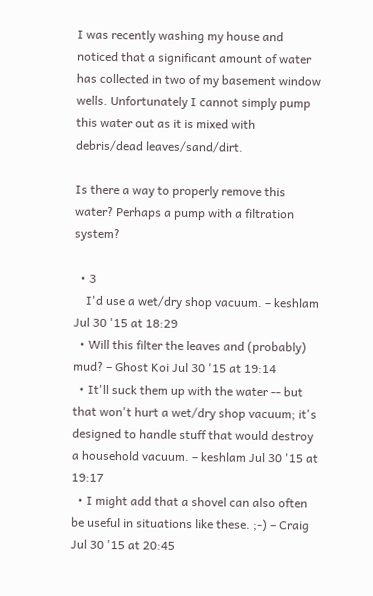I was recently washing my house and noticed that a significant amount of water has collected in two of my basement window wells. Unfortunately I cannot simply pump this water out as it is mixed with debris/dead leaves/sand/dirt.

Is there a way to properly remove this water? Perhaps a pump with a filtration system?

  • 3
    I'd use a wet/dry shop vacuum. – keshlam Jul 30 '15 at 18:29
  • Will this filter the leaves and (probably) mud? – Ghost Koi Jul 30 '15 at 19:14
  • It'll suck them up with the water -- but that won't hurt a wet/dry shop vacuum; it's designed to handle stuff that would destroy a household vacuum. – keshlam Jul 30 '15 at 19:17
  • I might add that a shovel can also often be useful in situations like these. ;-) – Craig Jul 30 '15 at 20:45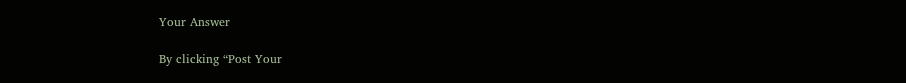Your Answer

By clicking “Post Your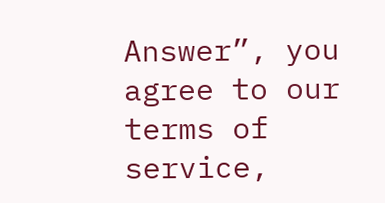Answer”, you agree to our terms of service,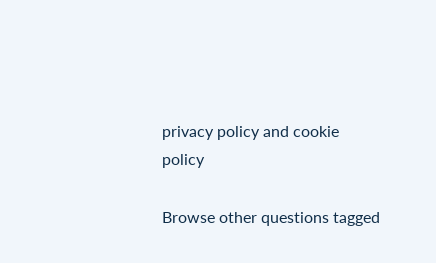privacy policy and cookie policy

Browse other questions tagged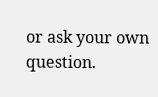or ask your own question.